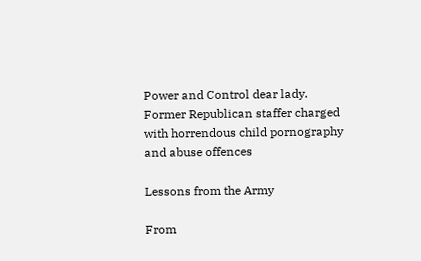Power and Control dear lady.
Former Republican staffer charged with horrendous child pornography and abuse offences

Lessons from the Army

From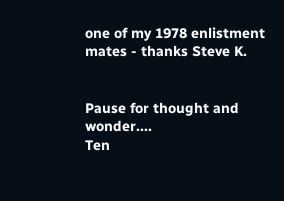one of my 1978 enlistment mates - thanks Steve K.


Pause for thought and wonder....
Ten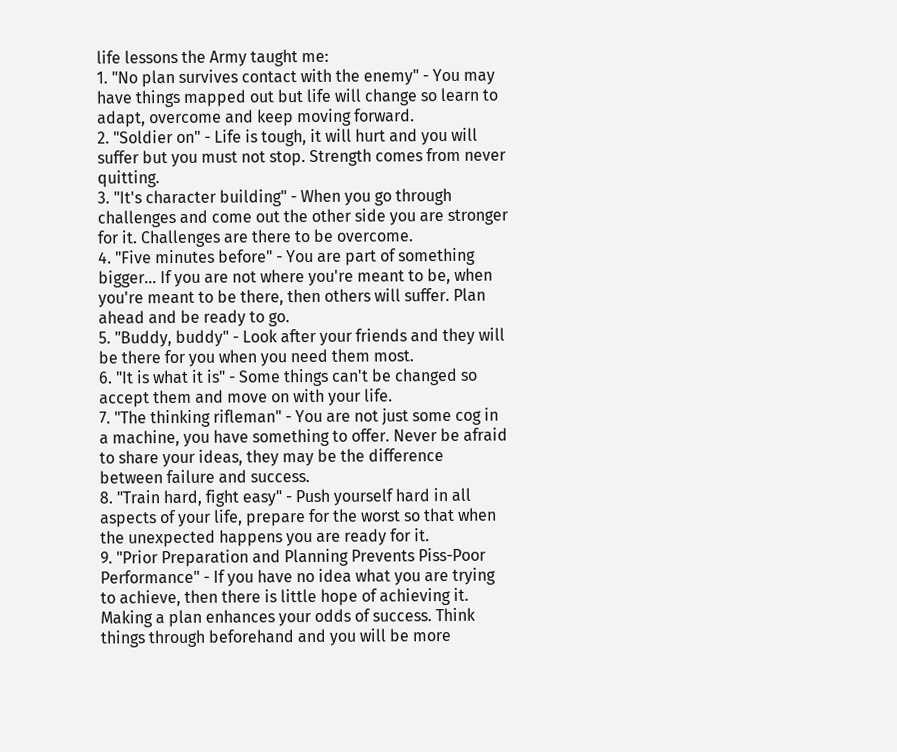life lessons the Army taught me:
1. "No plan survives contact with the enemy" - You may have things mapped out but life will change so learn to adapt, overcome and keep moving forward.
2. "Soldier on" - Life is tough, it will hurt and you will suffer but you must not stop. Strength comes from never quitting.
3. "It's character building" - When you go through challenges and come out the other side you are stronger for it. Challenges are there to be overcome.
4. "Five minutes before" - You are part of something bigger... If you are not where you're meant to be, when you're meant to be there, then others will suffer. Plan ahead and be ready to go.
5. "Buddy, buddy" - Look after your friends and they will be there for you when you need them most.
6. "It is what it is" - Some things can't be changed so accept them and move on with your life.
7. "The thinking rifleman" - You are not just some cog in a machine, you have something to offer. Never be afraid to share your ideas, they may be the difference between failure and success.
8. "Train hard, fight easy" - Push yourself hard in all aspects of your life, prepare for the worst so that when the unexpected happens you are ready for it.
9. "Prior Preparation and Planning Prevents Piss-Poor Performance" - If you have no idea what you are trying to achieve, then there is little hope of achieving it. Making a plan enhances your odds of success. Think things through beforehand and you will be more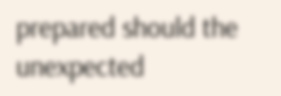prepared should the unexpected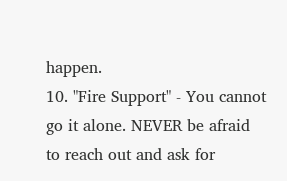happen.
10. "Fire Support" - You cannot go it alone. NEVER be afraid to reach out and ask for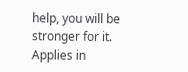help, you will be stronger for it.
Applies in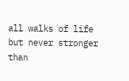all walks of life but never stronger than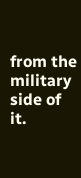from the military side of it.